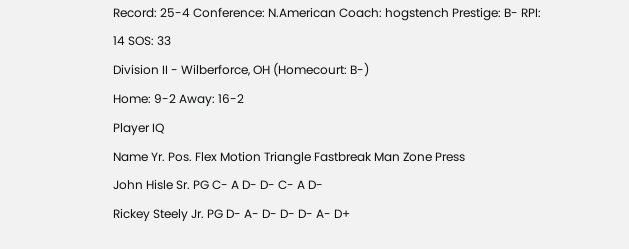Record: 25-4 Conference: N.American Coach: hogstench Prestige: B- RPI: 14 SOS: 33
Division II - Wilberforce, OH (Homecourt: B-)
Home: 9-2 Away: 16-2
Player IQ
Name Yr. Pos. Flex Motion Triangle Fastbreak Man Zone Press
John Hisle Sr. PG C- A D- D- C- A D-
Rickey Steely Jr. PG D- A- D- D- D- A- D+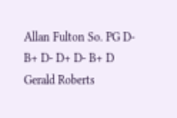Allan Fulton So. PG D- B+ D- D+ D- B+ D
Gerald Roberts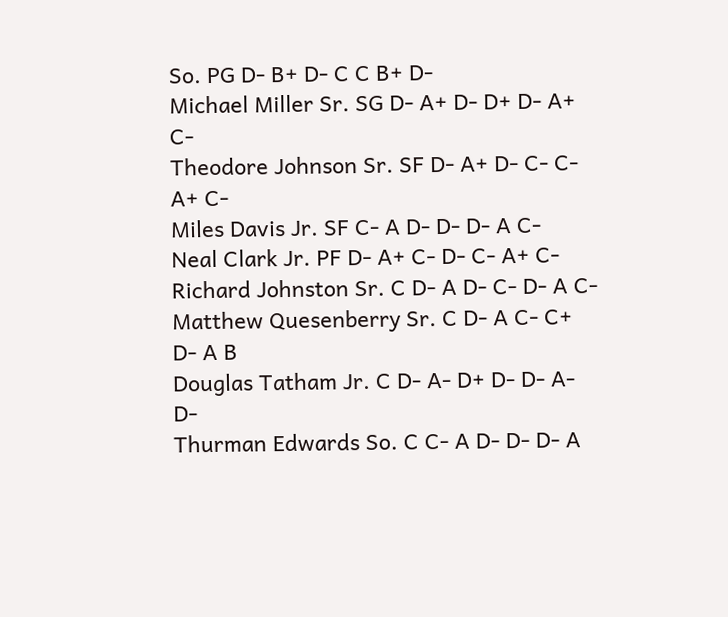So. PG D- B+ D- C C B+ D-
Michael Miller Sr. SG D- A+ D- D+ D- A+ C-
Theodore Johnson Sr. SF D- A+ D- C- C- A+ C-
Miles Davis Jr. SF C- A D- D- D- A C-
Neal Clark Jr. PF D- A+ C- D- C- A+ C-
Richard Johnston Sr. C D- A D- C- D- A C-
Matthew Quesenberry Sr. C D- A C- C+ D- A B
Douglas Tatham Jr. C D- A- D+ D- D- A- D-
Thurman Edwards So. C C- A D- D- D- A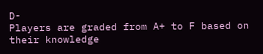D-
Players are graded from A+ to F based on their knowledge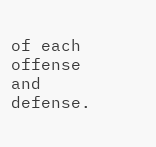of each offense and defense.